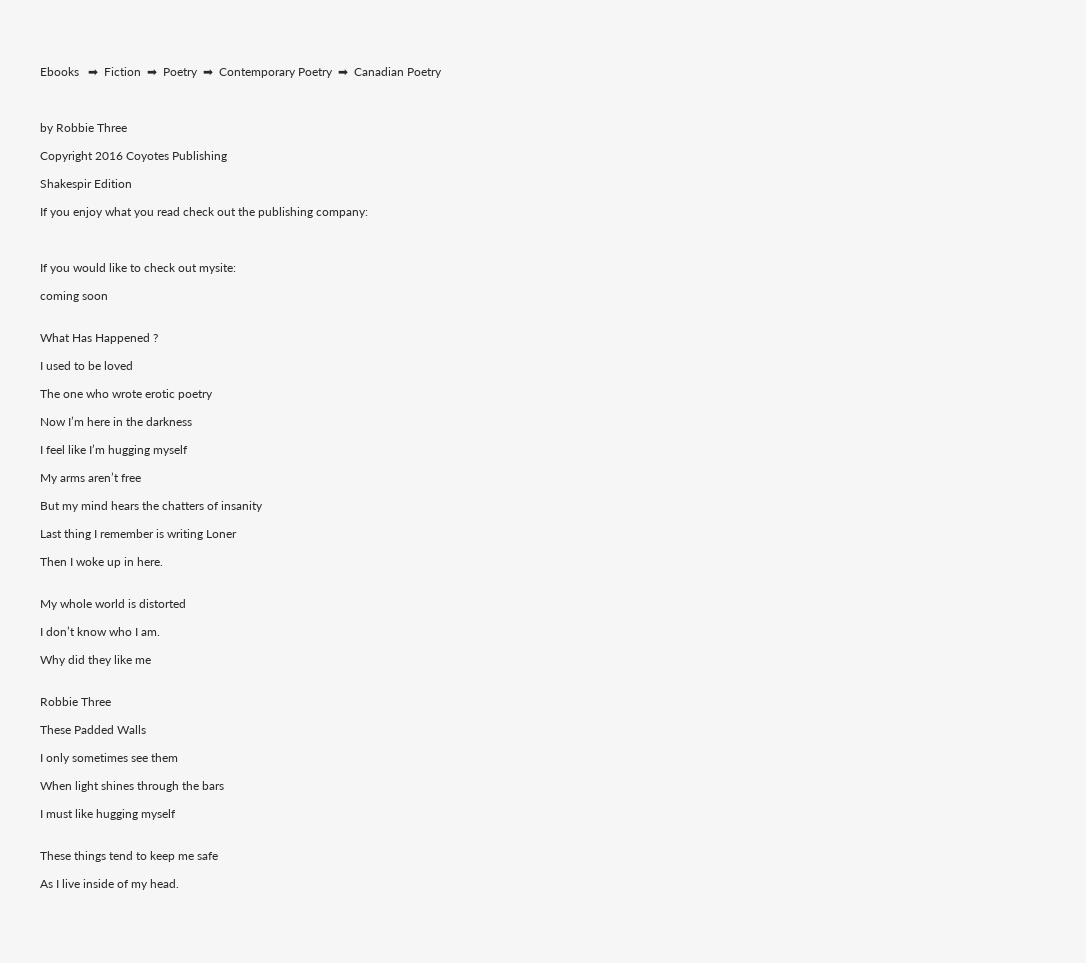Ebooks   ➡  Fiction  ➡  Poetry  ➡  Contemporary Poetry  ➡  Canadian Poetry



by Robbie Three

Copyright 2016 Coyotes Publishing

Shakespir Edition

If you enjoy what you read check out the publishing company:



If you would like to check out mysite:

coming soon


What Has Happened ?

I used to be loved

The one who wrote erotic poetry

Now I’m here in the darkness

I feel like I’m hugging myself

My arms aren’t free

But my mind hears the chatters of insanity

Last thing I remember is writing Loner

Then I woke up in here.


My whole world is distorted

I don’t know who I am.

Why did they like me


Robbie Three

These Padded Walls

I only sometimes see them

When light shines through the bars

I must like hugging myself


These things tend to keep me safe

As I live inside of my head.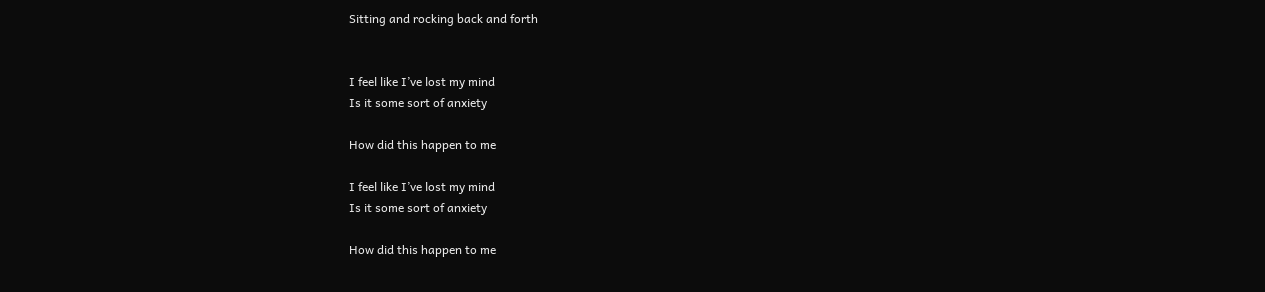Sitting and rocking back and forth


I feel like I’ve lost my mind
Is it some sort of anxiety

How did this happen to me

I feel like I’ve lost my mind
Is it some sort of anxiety

How did this happen to me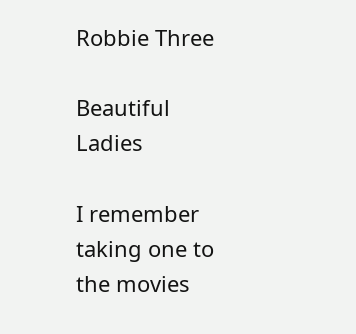Robbie Three

Beautiful Ladies

I remember taking one to the movies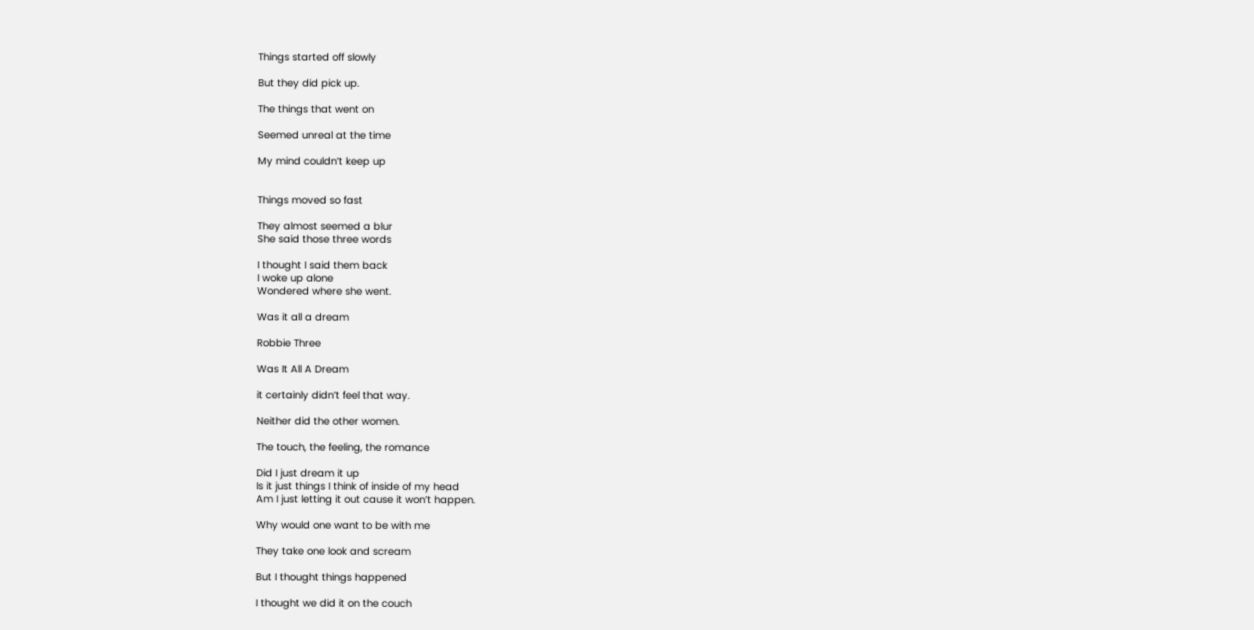Things started off slowly

But they did pick up.

The things that went on

Seemed unreal at the time

My mind couldn’t keep up


Things moved so fast

They almost seemed a blur
She said those three words

I thought I said them back
I woke up alone
Wondered where she went.

Was it all a dream

Robbie Three

Was It All A Dream

it certainly didn’t feel that way.

Neither did the other women.

The touch, the feeling, the romance

Did I just dream it up
Is it just things I think of inside of my head
Am I just letting it out cause it won’t happen.

Why would one want to be with me

They take one look and scream

But I thought things happened

I thought we did it on the couch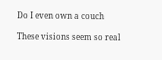Do I even own a couch

These visions seem so real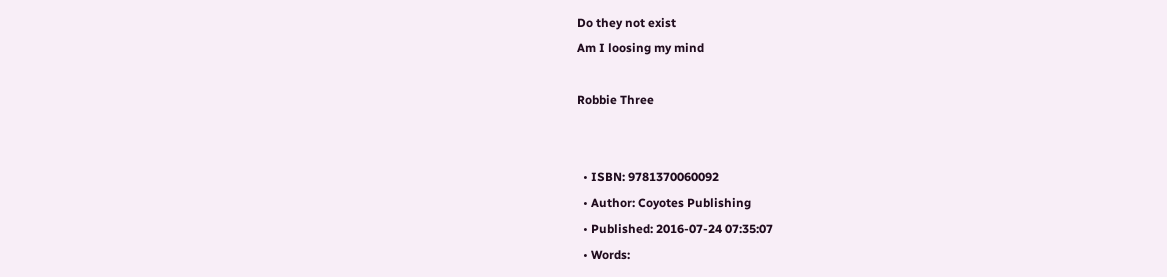Do they not exist
Am I loosing my mind

Robbie Three


  • ISBN: 9781370060092
  • Author: Coyotes Publishing
  • Published: 2016-07-24 07:35:07
  • Words: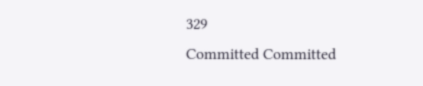329
Committed Committed